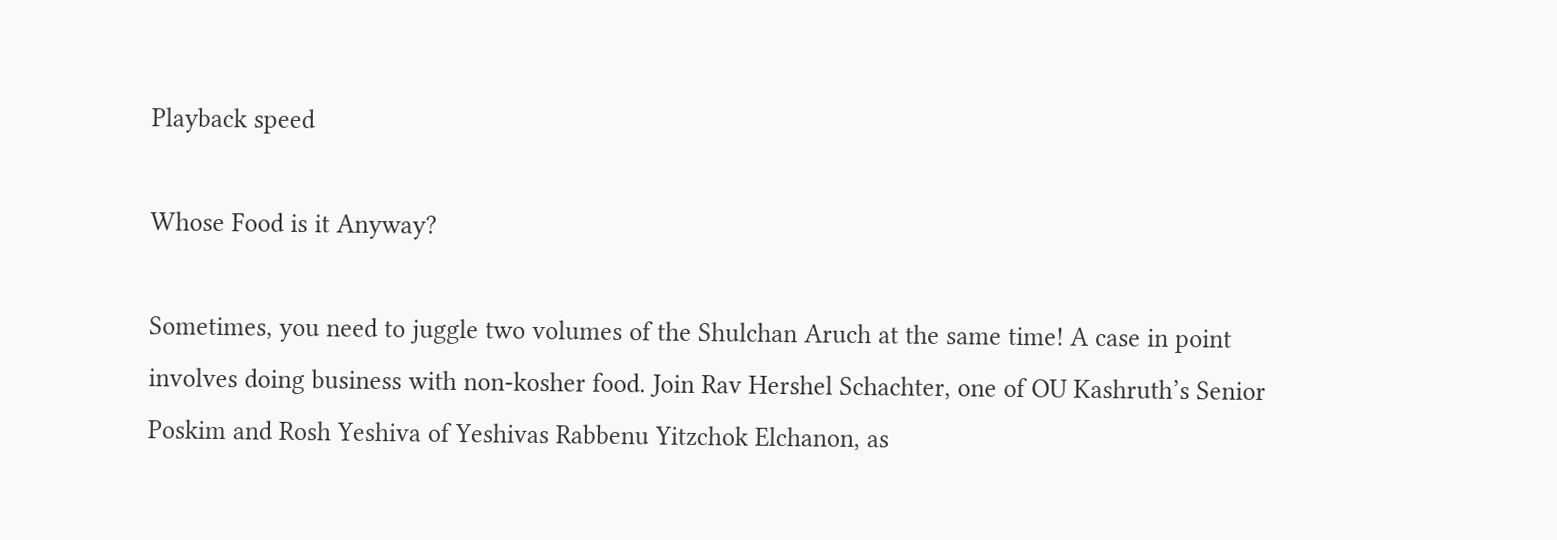Playback speed

Whose Food is it Anyway?

Sometimes, you need to juggle two volumes of the Shulchan Aruch at the same time! A case in point involves doing business with non-kosher food. Join Rav Hershel Schachter, one of OU Kashruth’s Senior Poskim and Rosh Yeshiva of Yeshivas Rabbenu Yitzchok Elchanon, as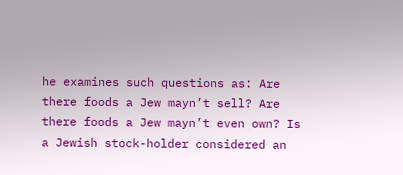he examines such questions as: Are there foods a Jew mayn’t sell? Are there foods a Jew mayn’t even own? Is a Jewish stock-holder considered an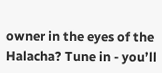owner in the eyes of the Halacha? Tune in - you’ll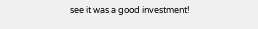see it was a good investment!